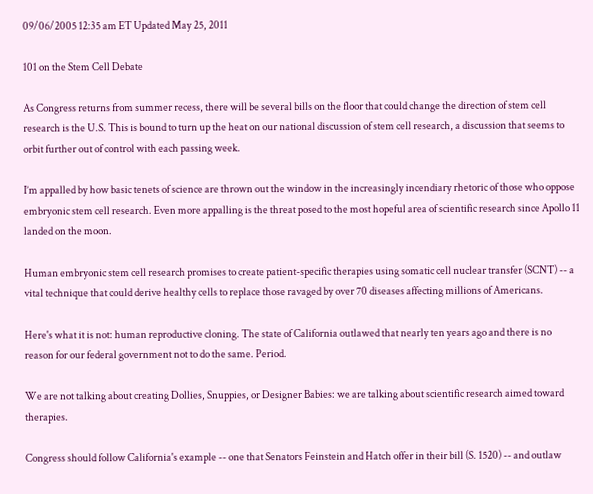09/06/2005 12:35 am ET Updated May 25, 2011

101 on the Stem Cell Debate

As Congress returns from summer recess, there will be several bills on the floor that could change the direction of stem cell research is the U.S. This is bound to turn up the heat on our national discussion of stem cell research, a discussion that seems to orbit further out of control with each passing week.

I’m appalled by how basic tenets of science are thrown out the window in the increasingly incendiary rhetoric of those who oppose embryonic stem cell research. Even more appalling is the threat posed to the most hopeful area of scientific research since Apollo 11 landed on the moon.

Human embryonic stem cell research promises to create patient-specific therapies using somatic cell nuclear transfer (SCNT) -- a vital technique that could derive healthy cells to replace those ravaged by over 70 diseases affecting millions of Americans.

Here's what it is not: human reproductive cloning. The state of California outlawed that nearly ten years ago and there is no reason for our federal government not to do the same. Period.

We are not talking about creating Dollies, Snuppies, or Designer Babies: we are talking about scientific research aimed toward therapies.

Congress should follow California's example -- one that Senators Feinstein and Hatch offer in their bill (S. 1520) -- and outlaw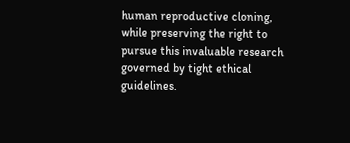human reproductive cloning, while preserving the right to pursue this invaluable research governed by tight ethical guidelines.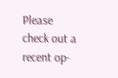Please check out a recent op-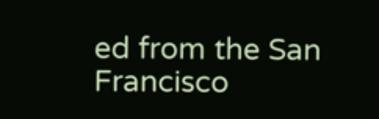ed from the San Francisco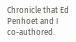Chronicle that Ed Penhoet and I co-authored.